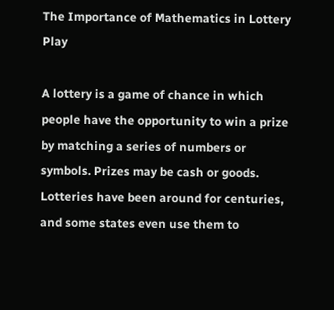The Importance of Mathematics in Lottery Play

A lottery is a game of chance in which people have the opportunity to win a prize by matching a series of numbers or symbols. Prizes may be cash or goods. Lotteries have been around for centuries, and some states even use them to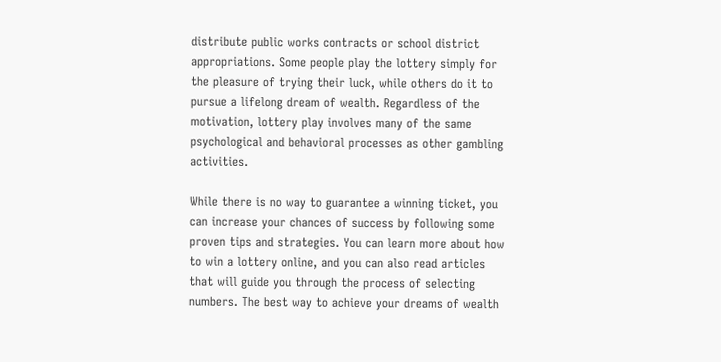distribute public works contracts or school district appropriations. Some people play the lottery simply for the pleasure of trying their luck, while others do it to pursue a lifelong dream of wealth. Regardless of the motivation, lottery play involves many of the same psychological and behavioral processes as other gambling activities.

While there is no way to guarantee a winning ticket, you can increase your chances of success by following some proven tips and strategies. You can learn more about how to win a lottery online, and you can also read articles that will guide you through the process of selecting numbers. The best way to achieve your dreams of wealth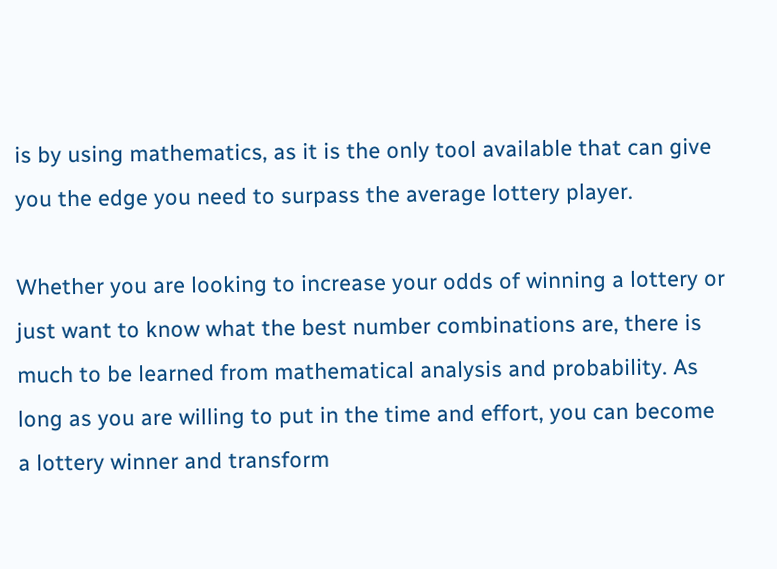is by using mathematics, as it is the only tool available that can give you the edge you need to surpass the average lottery player.

Whether you are looking to increase your odds of winning a lottery or just want to know what the best number combinations are, there is much to be learned from mathematical analysis and probability. As long as you are willing to put in the time and effort, you can become a lottery winner and transform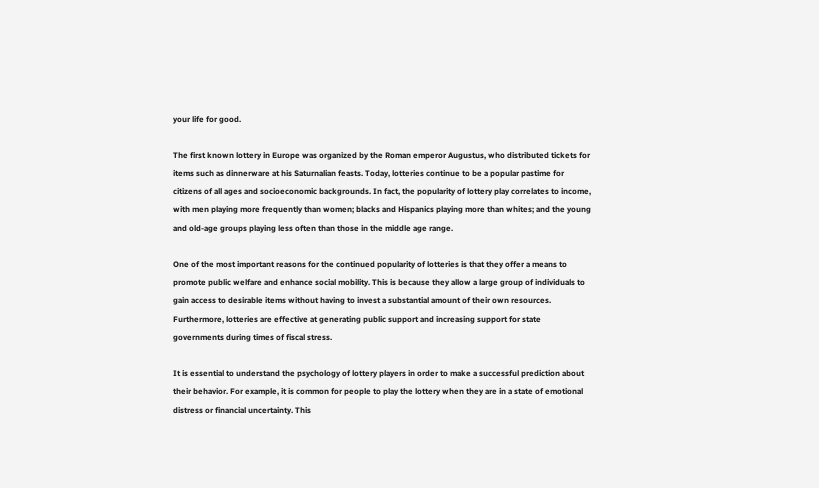your life for good.

The first known lottery in Europe was organized by the Roman emperor Augustus, who distributed tickets for items such as dinnerware at his Saturnalian feasts. Today, lotteries continue to be a popular pastime for citizens of all ages and socioeconomic backgrounds. In fact, the popularity of lottery play correlates to income, with men playing more frequently than women; blacks and Hispanics playing more than whites; and the young and old-age groups playing less often than those in the middle age range.

One of the most important reasons for the continued popularity of lotteries is that they offer a means to promote public welfare and enhance social mobility. This is because they allow a large group of individuals to gain access to desirable items without having to invest a substantial amount of their own resources. Furthermore, lotteries are effective at generating public support and increasing support for state governments during times of fiscal stress.

It is essential to understand the psychology of lottery players in order to make a successful prediction about their behavior. For example, it is common for people to play the lottery when they are in a state of emotional distress or financial uncertainty. This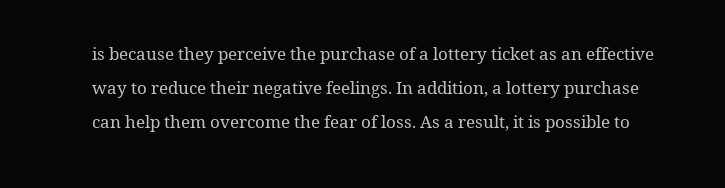is because they perceive the purchase of a lottery ticket as an effective way to reduce their negative feelings. In addition, a lottery purchase can help them overcome the fear of loss. As a result, it is possible to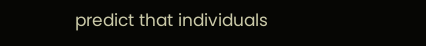predict that individuals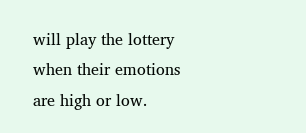will play the lottery when their emotions are high or low.